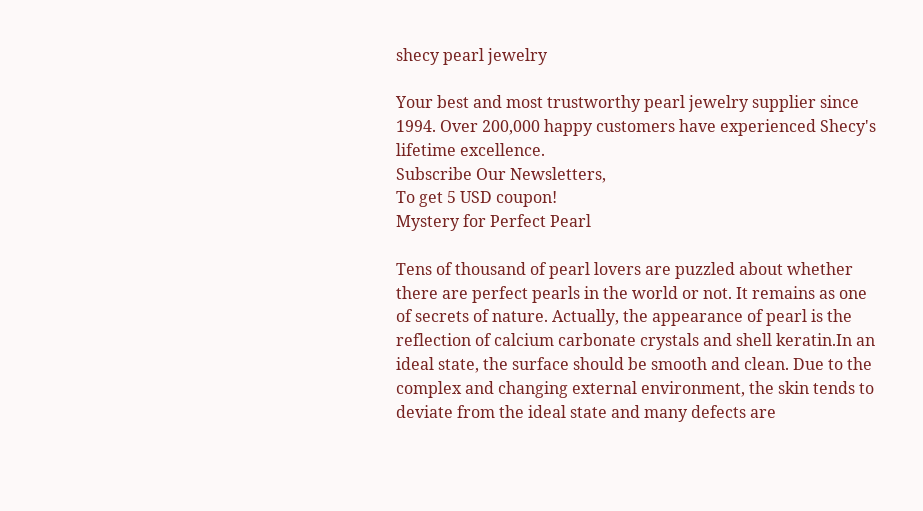shecy pearl jewelry

Your best and most trustworthy pearl jewelry supplier since 1994. Over 200,000 happy customers have experienced Shecy's lifetime excellence.
Subscribe Our Newsletters,
To get 5 USD coupon!
Mystery for Perfect Pearl

Tens of thousand of pearl lovers are puzzled about whether there are perfect pearls in the world or not. It remains as one of secrets of nature. Actually, the appearance of pearl is the reflection of calcium carbonate crystals and shell keratin.In an ideal state, the surface should be smooth and clean. Due to the complex and changing external environment, the skin tends to deviate from the ideal state and many defects are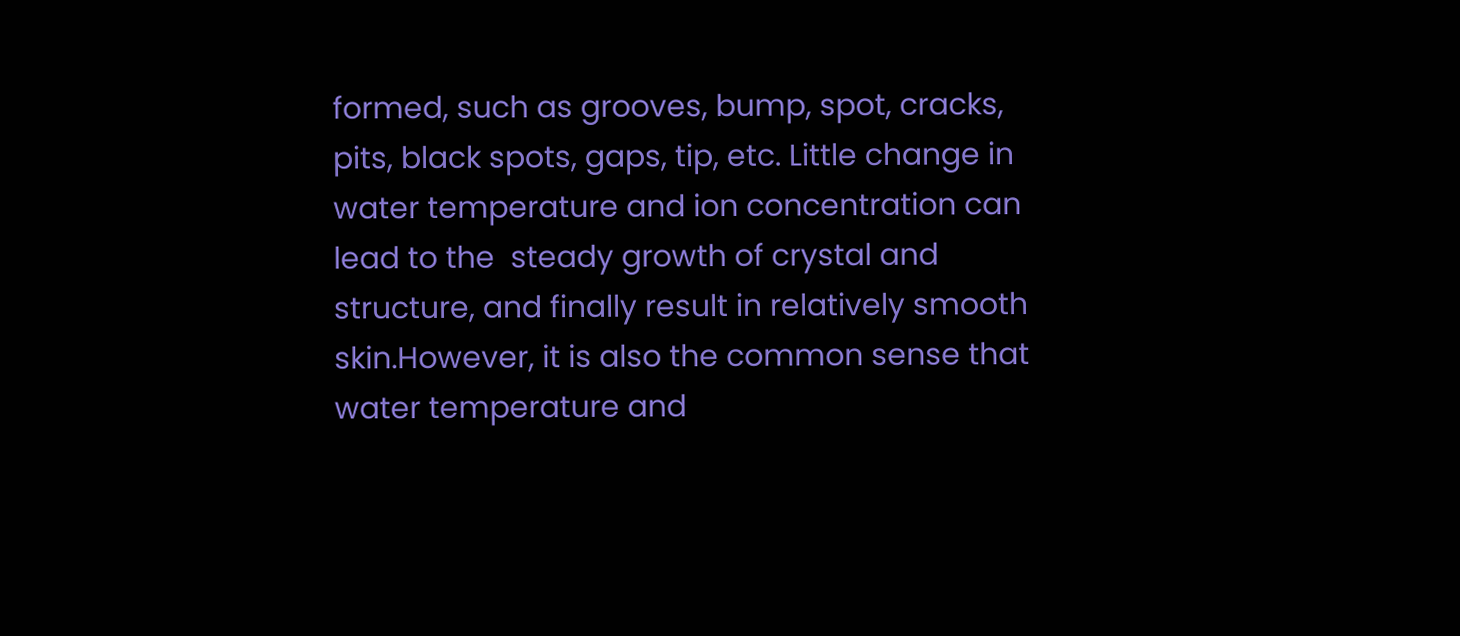formed, such as grooves, bump, spot, cracks, pits, black spots, gaps, tip, etc. Little change in water temperature and ion concentration can lead to the  steady growth of crystal and structure, and finally result in relatively smooth skin.However, it is also the common sense that water temperature and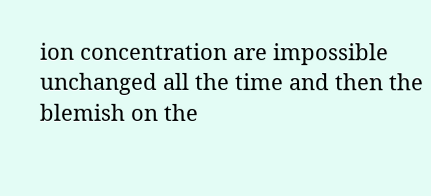ion concentration are impossible unchanged all the time and then the blemish on the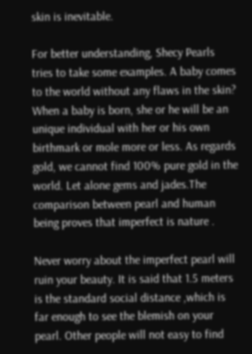skin is inevitable.

For better understanding, Shecy Pearls tries to take some examples. A baby comes to the world without any flaws in the skin? When a baby is born, she or he will be an unique individual with her or his own birthmark or mole more or less. As regards gold, we cannot find 100% pure gold in the world. Let alone gems and jades.The comparison between pearl and human being proves that imperfect is nature .

Never worry about the imperfect pearl will ruin your beauty. It is said that 1.5 meters is the standard social distance ,which is far enough to see the blemish on your pearl. Other people will not easy to find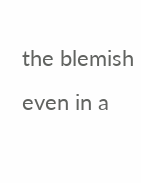the blemish even in a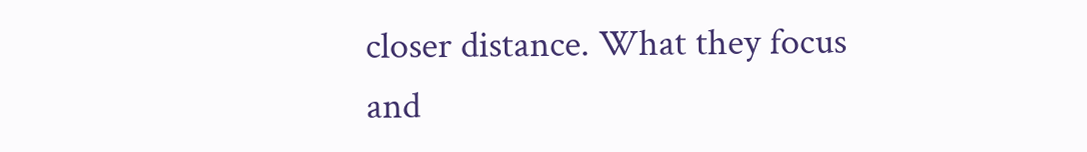closer distance. What they focus and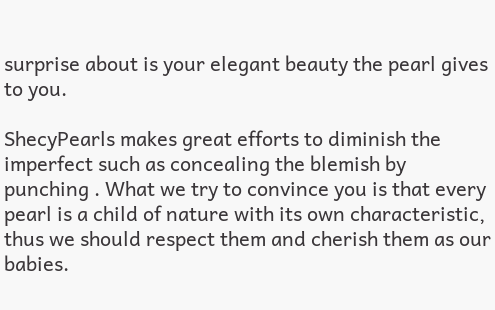surprise about is your elegant beauty the pearl gives to you.

ShecyPearls makes great efforts to diminish the imperfect such as concealing the blemish by punching . What we try to convince you is that every pearl is a child of nature with its own characteristic, thus we should respect them and cherish them as our babies.